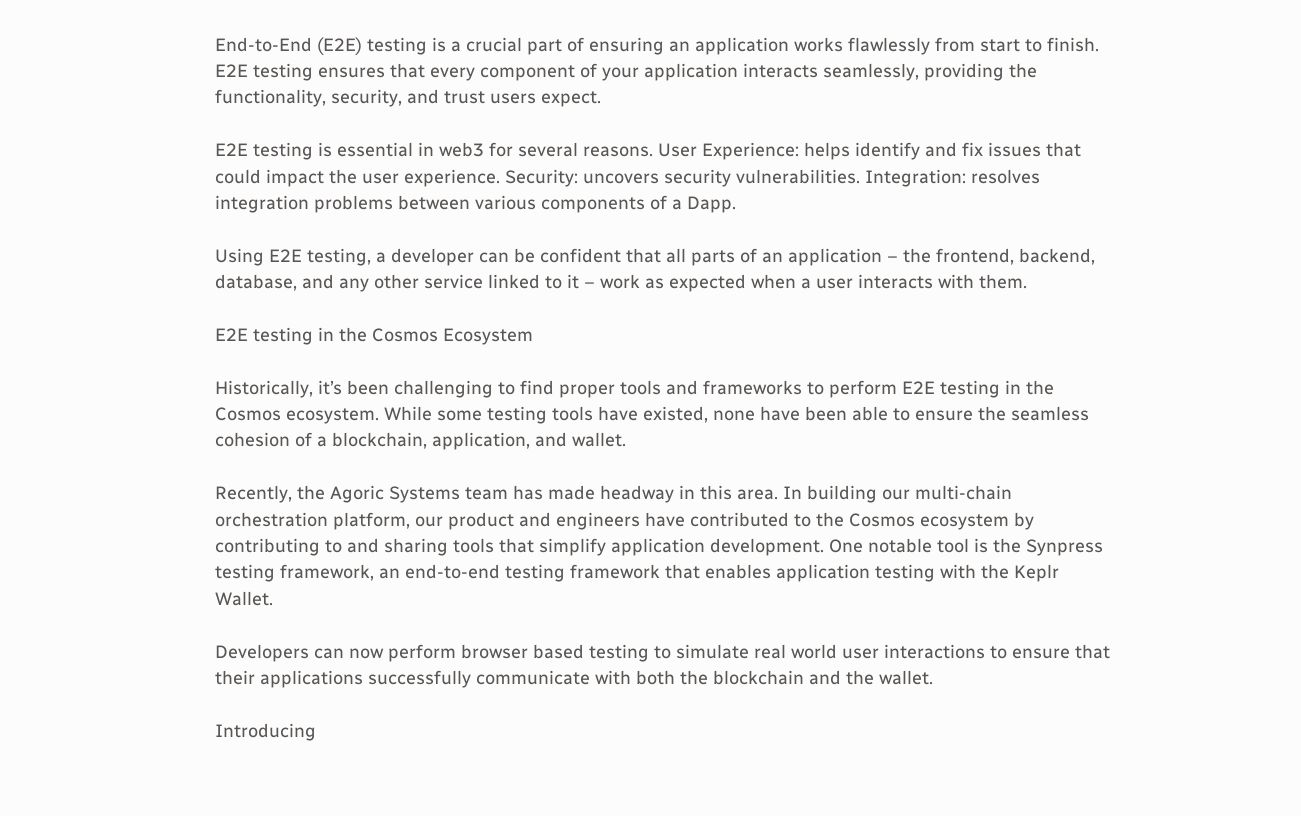End-to-End (E2E) testing is a crucial part of ensuring an application works flawlessly from start to finish. E2E testing ensures that every component of your application interacts seamlessly, providing the functionality, security, and trust users expect.

E2E testing is essential in web3 for several reasons. User Experience: helps identify and fix issues that could impact the user experience. Security: uncovers security vulnerabilities. Integration: resolves integration problems between various components of a Dapp.

Using E2E testing, a developer can be confident that all parts of an application – the frontend, backend, database, and any other service linked to it – work as expected when a user interacts with them.

E2E testing in the Cosmos Ecosystem

Historically, it’s been challenging to find proper tools and frameworks to perform E2E testing in the Cosmos ecosystem. While some testing tools have existed, none have been able to ensure the seamless cohesion of a blockchain, application, and wallet.

Recently, the Agoric Systems team has made headway in this area. In building our multi-chain orchestration platform, our product and engineers have contributed to the Cosmos ecosystem by contributing to and sharing tools that simplify application development. One notable tool is the Synpress testing framework, an end-to-end testing framework that enables application testing with the Keplr Wallet.

Developers can now perform browser based testing to simulate real world user interactions to ensure that their applications successfully communicate with both the blockchain and the wallet.

Introducing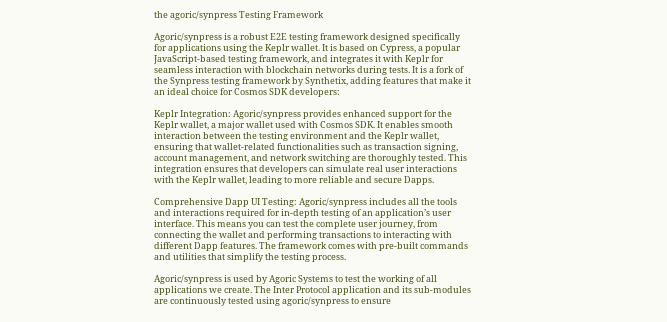the agoric/synpress Testing Framework

Agoric/synpress is a robust E2E testing framework designed specifically for applications using the Keplr wallet. It is based on Cypress, a popular JavaScript-based testing framework, and integrates it with Keplr for seamless interaction with blockchain networks during tests. It is a fork of the Synpress testing framework by Synthetix, adding features that make it an ideal choice for Cosmos SDK developers:

Keplr Integration: Agoric/synpress provides enhanced support for the Keplr wallet, a major wallet used with Cosmos SDK. It enables smooth interaction between the testing environment and the Keplr wallet, ensuring that wallet-related functionalities such as transaction signing, account management, and network switching are thoroughly tested. This integration ensures that developers can simulate real user interactions with the Keplr wallet, leading to more reliable and secure Dapps.

Comprehensive Dapp UI Testing: Agoric/synpress includes all the tools and interactions required for in-depth testing of an application’s user interface. This means you can test the complete user journey, from connecting the wallet and performing transactions to interacting with different Dapp features. The framework comes with pre-built commands and utilities that simplify the testing process.

Agoric/synpress is used by Agoric Systems to test the working of all applications we create. The Inter Protocol application and its sub-modules are continuously tested using agoric/synpress to ensure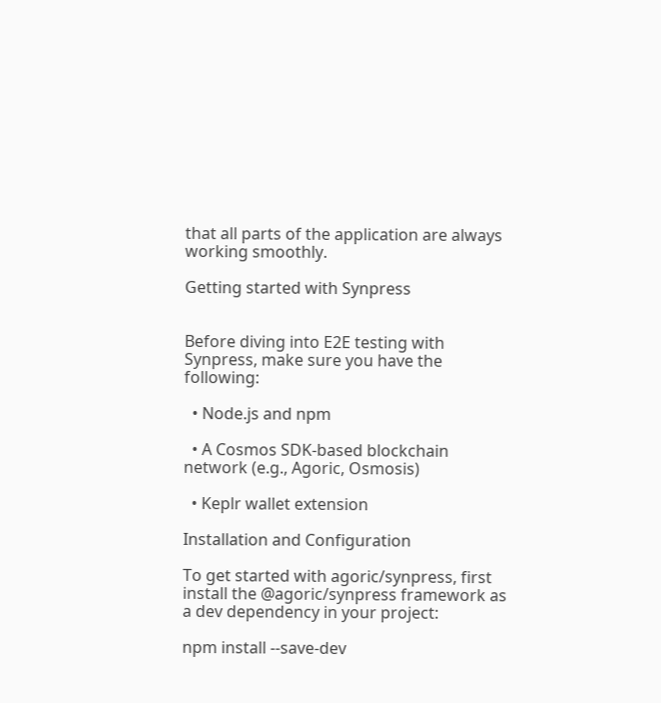that all parts of the application are always working smoothly.

Getting started with Synpress


Before diving into E2E testing with Synpress, make sure you have the following:

  • Node.js and npm

  • A Cosmos SDK-based blockchain network (e.g., Agoric, Osmosis)

  • Keplr wallet extension

Installation and Configuration

To get started with agoric/synpress, first install the @agoric/synpress framework as a dev dependency in your project:

npm install --save-dev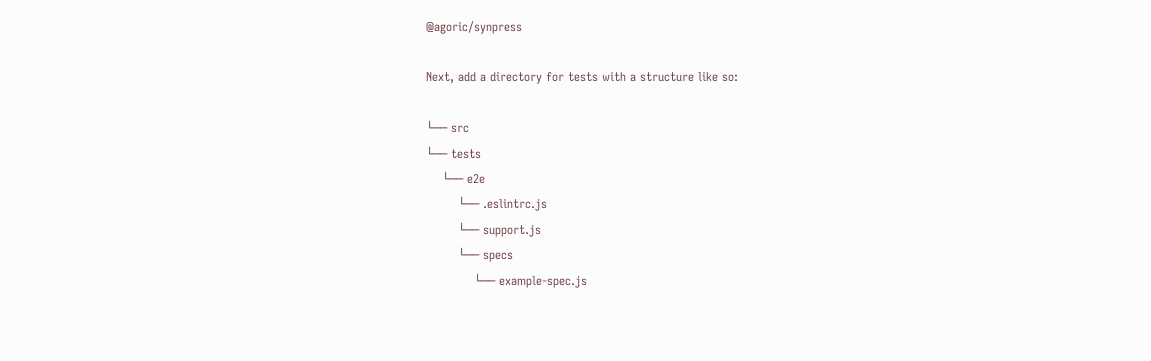@agoric/synpress

Next, add a directory for tests with a structure like so:

└── src
└── tests
    └── e2e
        └── .eslintrc.js
        └── support.js
        └── specs
            └── example-spec.js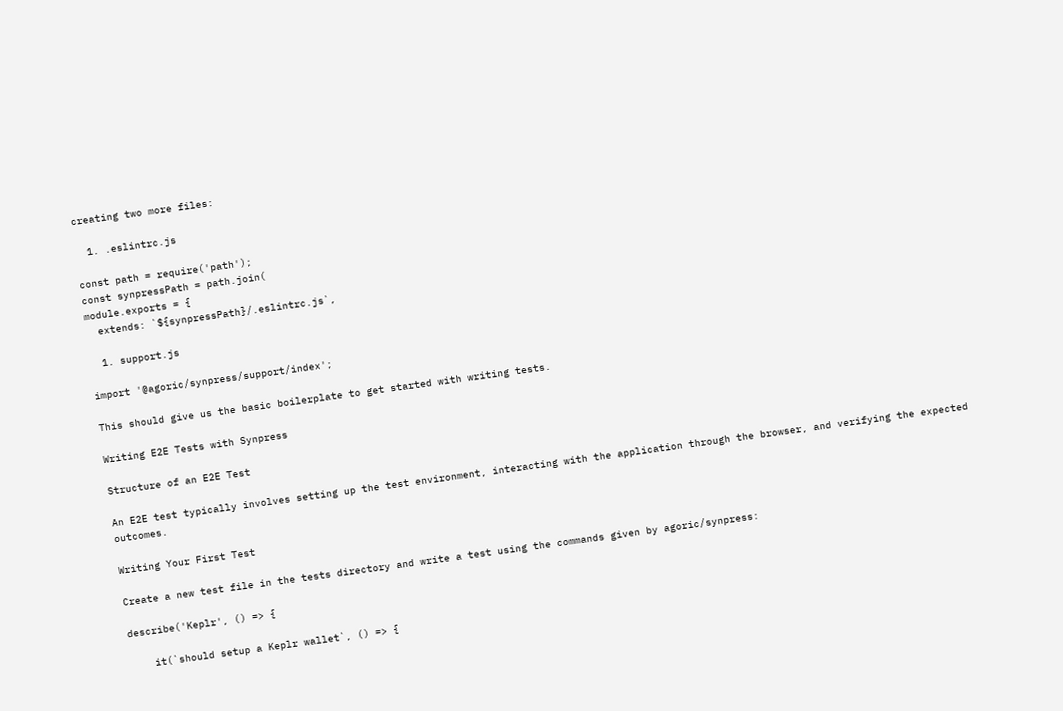creating two more files:

  1. .eslintrc.js

const path = require('path');
const synpressPath = path.join(
module.exports = {
  extends: `${synpressPath}/.eslintrc.js`,

  1. support.js

import '@agoric/synpress/support/index';

This should give us the basic boilerplate to get started with writing tests.

Writing E2E Tests with Synpress

Structure of an E2E Test

An E2E test typically involves setting up the test environment, interacting with the application through the browser, and verifying the expected outcomes.

Writing Your First Test

Create a new test file in the tests directory and write a test using the commands given by agoric/synpress:

describe('Keplr', () => {

    it(`should setup a Keplr wallet`, () => {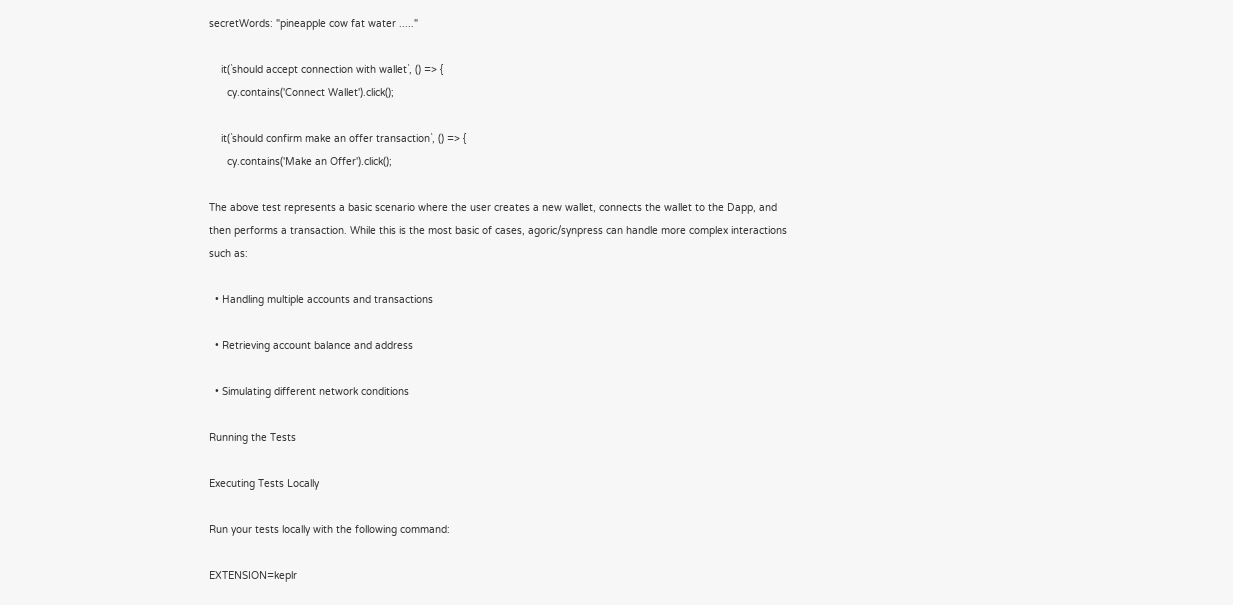secretWords: "pineapple cow fat water ....."

    it(`should accept connection with wallet`, () => {
      cy.contains('Connect Wallet').click();

    it(`should confirm make an offer transaction`, () => {
      cy.contains('Make an Offer').click();

The above test represents a basic scenario where the user creates a new wallet, connects the wallet to the Dapp, and then performs a transaction. While this is the most basic of cases, agoric/synpress can handle more complex interactions such as:

  • Handling multiple accounts and transactions

  • Retrieving account balance and address

  • Simulating different network conditions

Running the Tests

Executing Tests Locally

Run your tests locally with the following command:

EXTENSION=keplr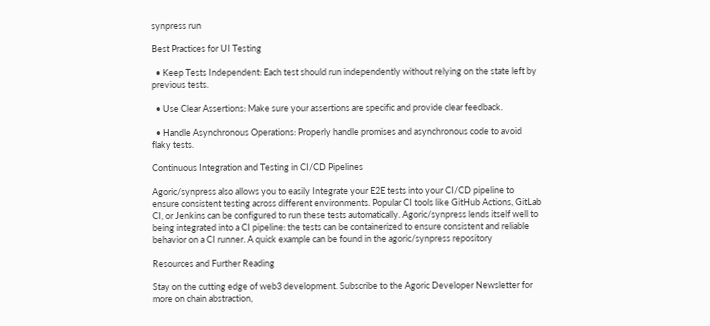synpress run

Best Practices for UI Testing

  • Keep Tests Independent: Each test should run independently without relying on the state left by previous tests.

  • Use Clear Assertions: Make sure your assertions are specific and provide clear feedback.

  • Handle Asynchronous Operations: Properly handle promises and asynchronous code to avoid flaky tests.

Continuous Integration and Testing in CI/CD Pipelines

Agoric/synpress also allows you to easily Integrate your E2E tests into your CI/CD pipeline to ensure consistent testing across different environments. Popular CI tools like GitHub Actions, GitLab CI, or Jenkins can be configured to run these tests automatically. Agoric/synpress lends itself well to being integrated into a CI pipeline: the tests can be containerized to ensure consistent and reliable behavior on a CI runner. A quick example can be found in the agoric/synpress repository

Resources and Further Reading

Stay on the cutting edge of web3 development. Subscribe to the Agoric Developer Newsletter for more on chain abstraction,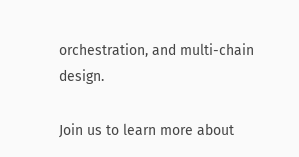orchestration, and multi-chain design.

Join us to learn more about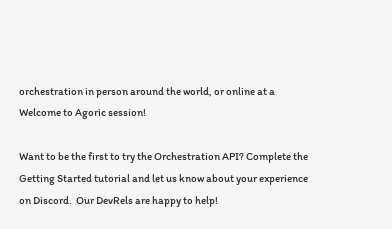orchestration in person around the world, or online at a Welcome to Agoric session!

Want to be the first to try the Orchestration API? Complete the Getting Started tutorial and let us know about your experience on Discord.  Our DevRels are happy to help!